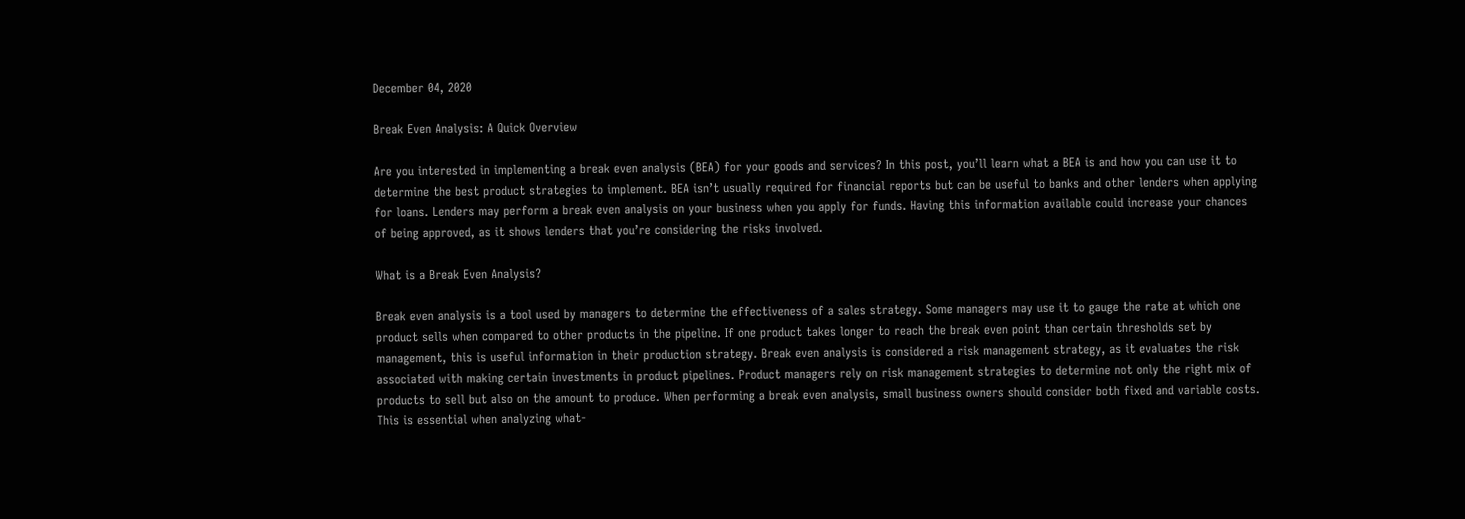December 04, 2020

Break Even Analysis: A Quick Overview

Are you interested in implementing a break even analysis (BEA) for your goods and services? In this post, you’ll learn what a BEA is and how you can use it to determine the best product strategies to implement. BEA isn’t usually required for financial reports but can be useful to banks and other lenders when applying for loans. Lenders may perform a break even analysis on your business when you apply for funds. Having this information available could increase your chances of being approved, as it shows lenders that you’re considering the risks involved.

What is a Break Even Analysis?

Break even analysis is a tool used by managers to determine the effectiveness of a sales strategy. Some managers may use it to gauge the rate at which one product sells when compared to other products in the pipeline. If one product takes longer to reach the break even point than certain thresholds set by management, this is useful information in their production strategy. Break even analysis is considered a risk management strategy, as it evaluates the risk associated with making certain investments in product pipelines. Product managers rely on risk management strategies to determine not only the right mix of products to sell but also on the amount to produce. When performing a break even analysis, small business owners should consider both fixed and variable costs. This is essential when analyzing what-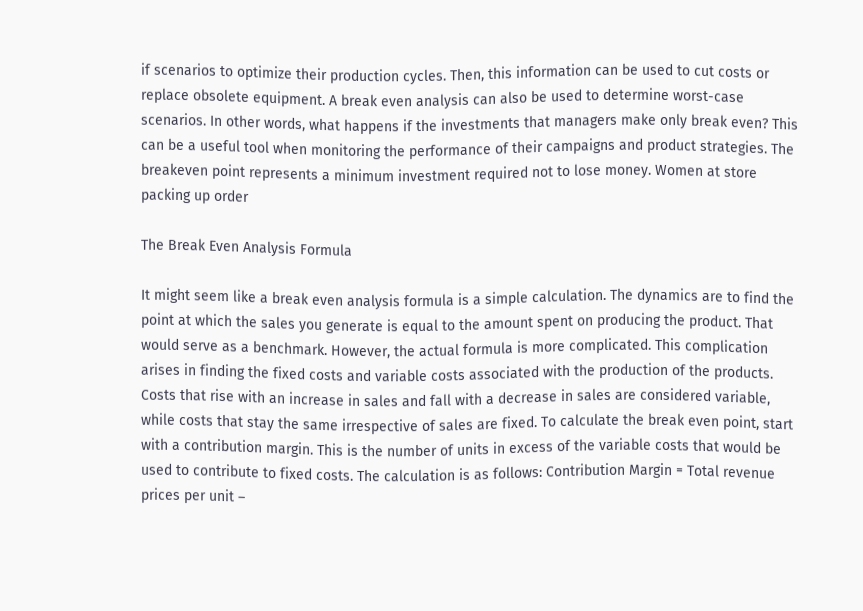if scenarios to optimize their production cycles. Then, this information can be used to cut costs or replace obsolete equipment. A break even analysis can also be used to determine worst-case scenarios. In other words, what happens if the investments that managers make only break even? This can be a useful tool when monitoring the performance of their campaigns and product strategies. The breakeven point represents a minimum investment required not to lose money. Women at store packing up order

The Break Even Analysis Formula

It might seem like a break even analysis formula is a simple calculation. The dynamics are to find the point at which the sales you generate is equal to the amount spent on producing the product. That would serve as a benchmark. However, the actual formula is more complicated. This complication arises in finding the fixed costs and variable costs associated with the production of the products. Costs that rise with an increase in sales and fall with a decrease in sales are considered variable, while costs that stay the same irrespective of sales are fixed. To calculate the break even point, start with a contribution margin. This is the number of units in excess of the variable costs that would be used to contribute to fixed costs. The calculation is as follows: Contribution Margin = Total revenue prices per unit –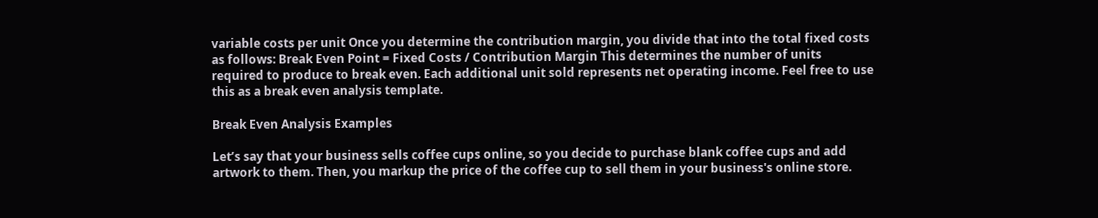variable costs per unit Once you determine the contribution margin, you divide that into the total fixed costs as follows: Break Even Point = Fixed Costs / Contribution Margin This determines the number of units required to produce to break even. Each additional unit sold represents net operating income. Feel free to use this as a break even analysis template.

Break Even Analysis Examples

Let’s say that your business sells coffee cups online, so you decide to purchase blank coffee cups and add artwork to them. Then, you markup the price of the coffee cup to sell them in your business's online store.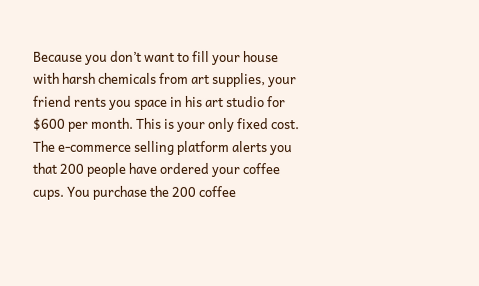Because you don’t want to fill your house with harsh chemicals from art supplies, your friend rents you space in his art studio for $600 per month. This is your only fixed cost. The e-commerce selling platform alerts you that 200 people have ordered your coffee cups. You purchase the 200 coffee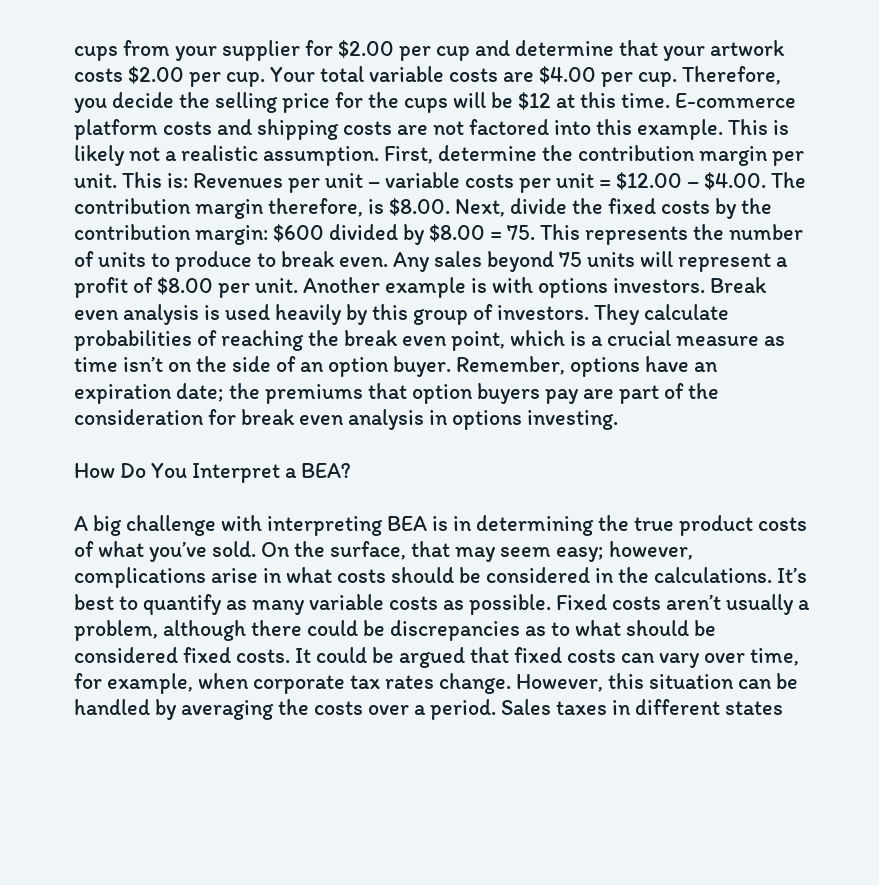cups from your supplier for $2.00 per cup and determine that your artwork costs $2.00 per cup. Your total variable costs are $4.00 per cup. Therefore, you decide the selling price for the cups will be $12 at this time. E-commerce platform costs and shipping costs are not factored into this example. This is likely not a realistic assumption. First, determine the contribution margin per unit. This is: Revenues per unit – variable costs per unit = $12.00 – $4.00. The contribution margin therefore, is $8.00. Next, divide the fixed costs by the contribution margin: $600 divided by $8.00 = 75. This represents the number of units to produce to break even. Any sales beyond 75 units will represent a profit of $8.00 per unit. Another example is with options investors. Break even analysis is used heavily by this group of investors. They calculate probabilities of reaching the break even point, which is a crucial measure as time isn’t on the side of an option buyer. Remember, options have an expiration date; the premiums that option buyers pay are part of the consideration for break even analysis in options investing.

How Do You Interpret a BEA?

A big challenge with interpreting BEA is in determining the true product costs of what you’ve sold. On the surface, that may seem easy; however, complications arise in what costs should be considered in the calculations. It’s best to quantify as many variable costs as possible. Fixed costs aren’t usually a problem, although there could be discrepancies as to what should be considered fixed costs. It could be argued that fixed costs can vary over time, for example, when corporate tax rates change. However, this situation can be handled by averaging the costs over a period. Sales taxes in different states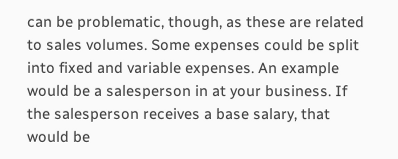can be problematic, though, as these are related to sales volumes. Some expenses could be split into fixed and variable expenses. An example would be a salesperson in at your business. If the salesperson receives a base salary, that would be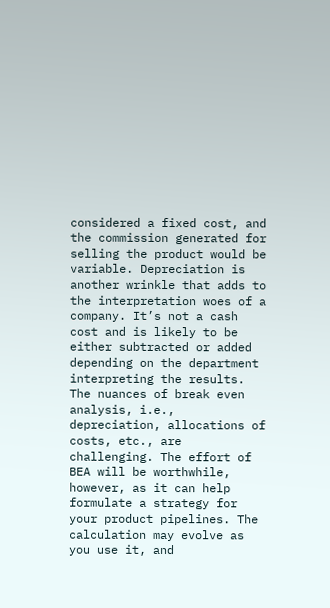considered a fixed cost, and the commission generated for selling the product would be variable. Depreciation is another wrinkle that adds to the interpretation woes of a company. It’s not a cash cost and is likely to be either subtracted or added depending on the department interpreting the results. The nuances of break even analysis, i.e., depreciation, allocations of costs, etc., are challenging. The effort of BEA will be worthwhile, however, as it can help formulate a strategy for your product pipelines. The calculation may evolve as you use it, and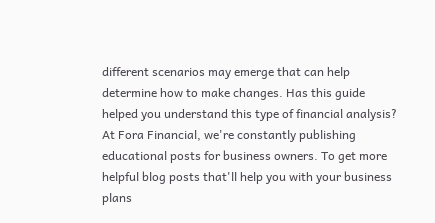different scenarios may emerge that can help determine how to make changes. Has this guide helped you understand this type of financial analysis? At Fora Financial, we're constantly publishing educational posts for business owners. To get more helpful blog posts that'll help you with your business plans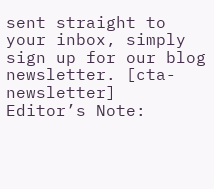sent straight to your inbox, simply sign up for our blog newsletter. [cta-newsletter]
Editor’s Note: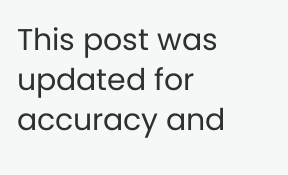This post was updated for accuracy and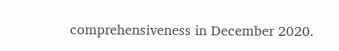comprehensiveness in December 2020.